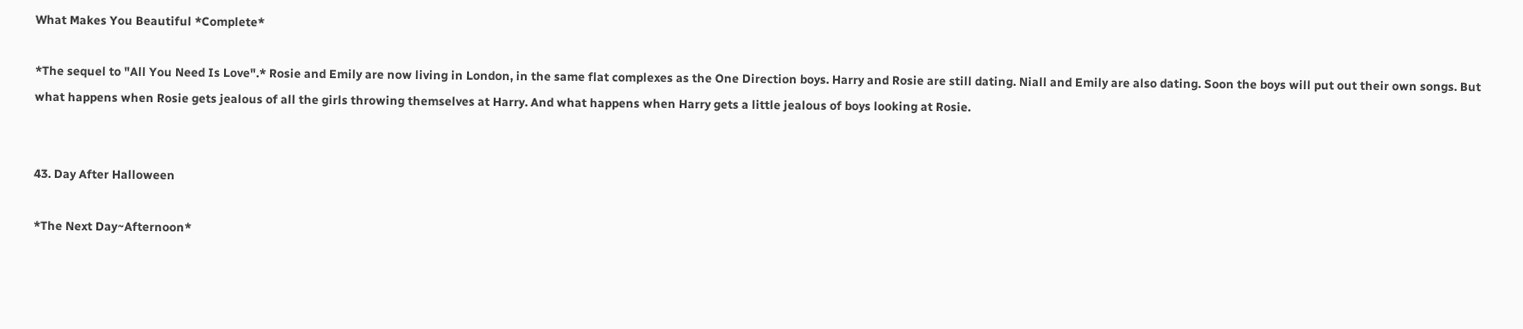What Makes You Beautiful *Complete*

*The sequel to "All You Need Is Love".* Rosie and Emily are now living in London, in the same flat complexes as the One Direction boys. Harry and Rosie are still dating. Niall and Emily are also dating. Soon the boys will put out their own songs. But what happens when Rosie gets jealous of all the girls throwing themselves at Harry. And what happens when Harry gets a little jealous of boys looking at Rosie.


43. Day After Halloween

*The Next Day~Afternoon*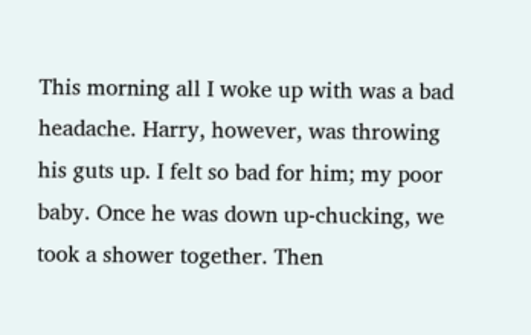This morning all I woke up with was a bad headache. Harry, however, was throwing his guts up. I felt so bad for him; my poor baby. Once he was down up-chucking, we took a shower together. Then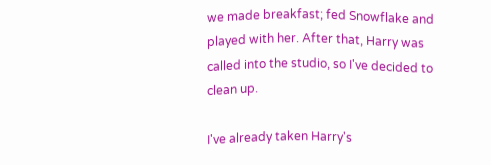we made breakfast; fed Snowflake and played with her. After that, Harry was called into the studio, so I've decided to clean up.

I've already taken Harry's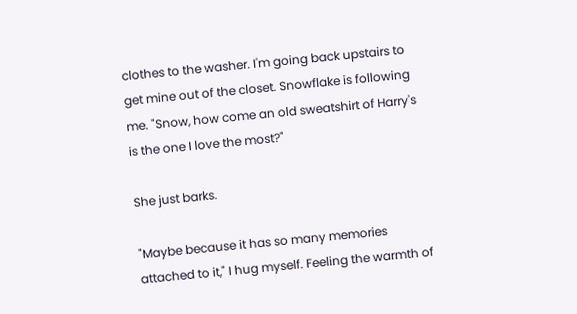clothes to the washer. I'm going back upstairs to get mine out of the closet. Snowflake is following me. "Snow, how come an old sweatshirt of Harry's is the one I love the most?"

She just barks.

"Maybe because it has so many memories attached to it," I hug myself. Feeling the warmth of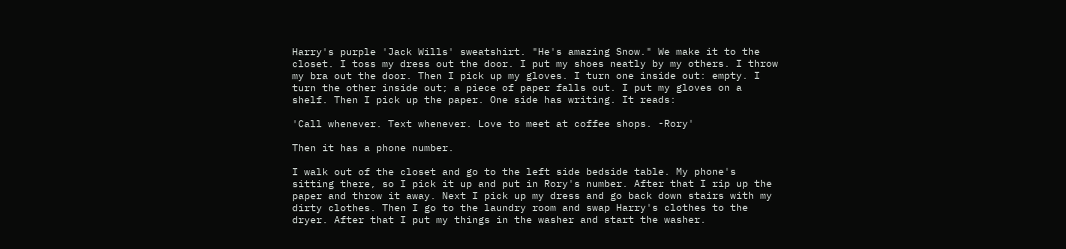Harry's purple 'Jack Wills' sweatshirt. "He's amazing Snow." We make it to the closet. I toss my dress out the door. I put my shoes neatly by my others. I throw my bra out the door. Then I pick up my gloves. I turn one inside out: empty. I turn the other inside out; a piece of paper falls out. I put my gloves on a shelf. Then I pick up the paper. One side has writing. It reads:

'Call whenever. Text whenever. Love to meet at coffee shops. -Rory'

Then it has a phone number.

I walk out of the closet and go to the left side bedside table. My phone's sitting there, so I pick it up and put in Rory's number. After that I rip up the paper and throw it away. Next I pick up my dress and go back down stairs with my dirty clothes. Then I go to the laundry room and swap Harry's clothes to the dryer. After that I put my things in the washer and start the washer.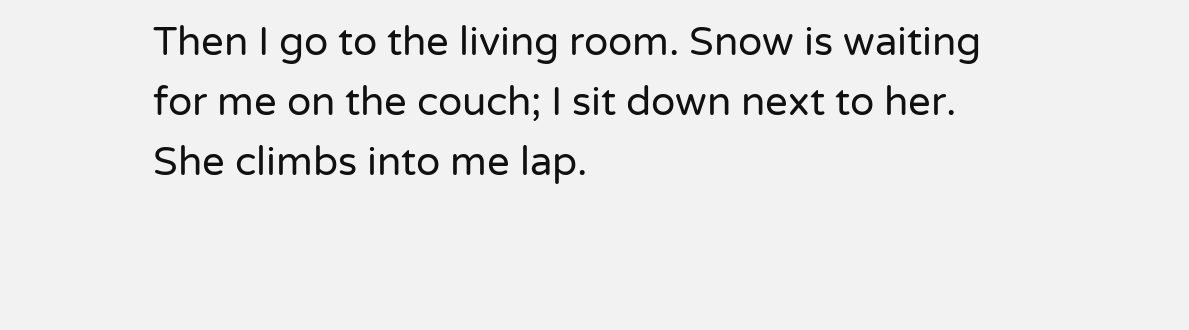Then I go to the living room. Snow is waiting for me on the couch; I sit down next to her. She climbs into me lap.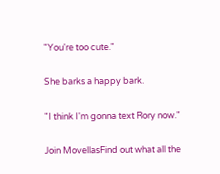"You're too cute."

She barks a happy bark.

"I think I'm gonna text Rory now."

Join MovellasFind out what all the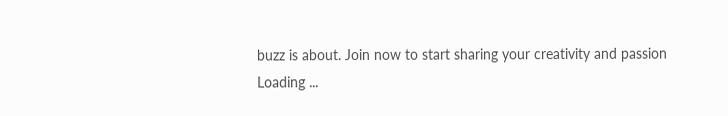buzz is about. Join now to start sharing your creativity and passion
Loading ...